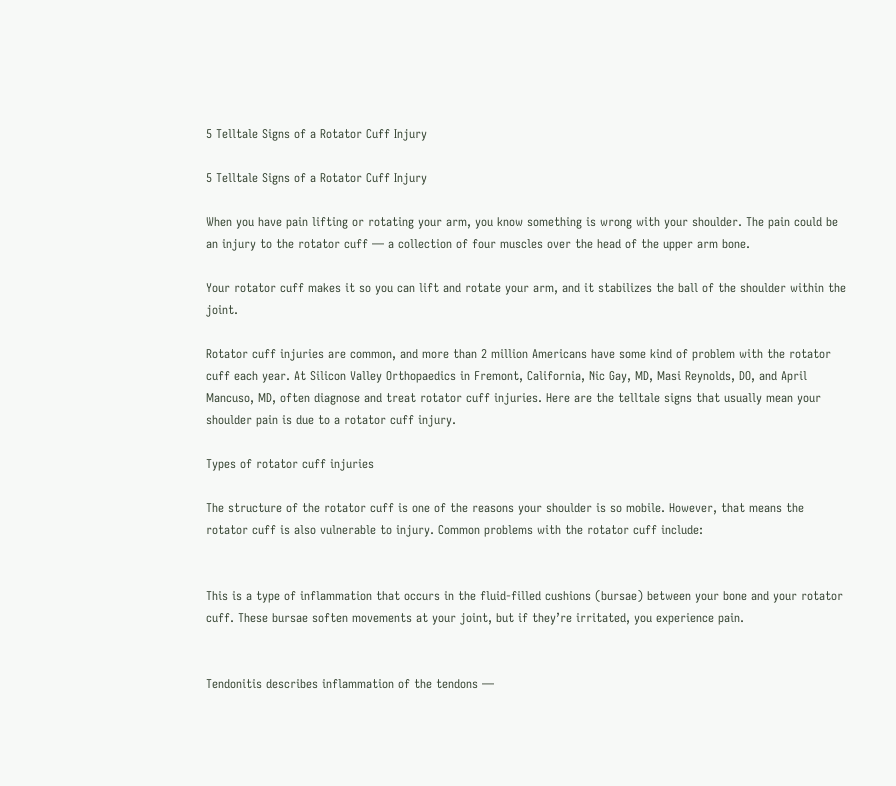5 Telltale Signs of a Rotator Cuff Injury

5 Telltale Signs of a Rotator Cuff Injury

When you have pain lifting or rotating your arm, you know something is wrong with your shoulder. The pain could be an injury to the rotator cuff — a collection of four muscles over the head of the upper arm bone.

Your rotator cuff makes it so you can lift and rotate your arm, and it stabilizes the ball of the shoulder within the joint.

Rotator cuff injuries are common, and more than 2 million Americans have some kind of problem with the rotator cuff each year. At Silicon Valley Orthopaedics in Fremont, California, Nic Gay, MD, Masi Reynolds, DO, and April Mancuso, MD, often diagnose and treat rotator cuff injuries. Here are the telltale signs that usually mean your shoulder pain is due to a rotator cuff injury.

Types of rotator cuff injuries

The structure of the rotator cuff is one of the reasons your shoulder is so mobile. However, that means the rotator cuff is also vulnerable to injury. Common problems with the rotator cuff include:


This is a type of inflammation that occurs in the fluid-filled cushions (bursae) between your bone and your rotator cuff. These bursae soften movements at your joint, but if they’re irritated, you experience pain.


Tendonitis describes inflammation of the tendons —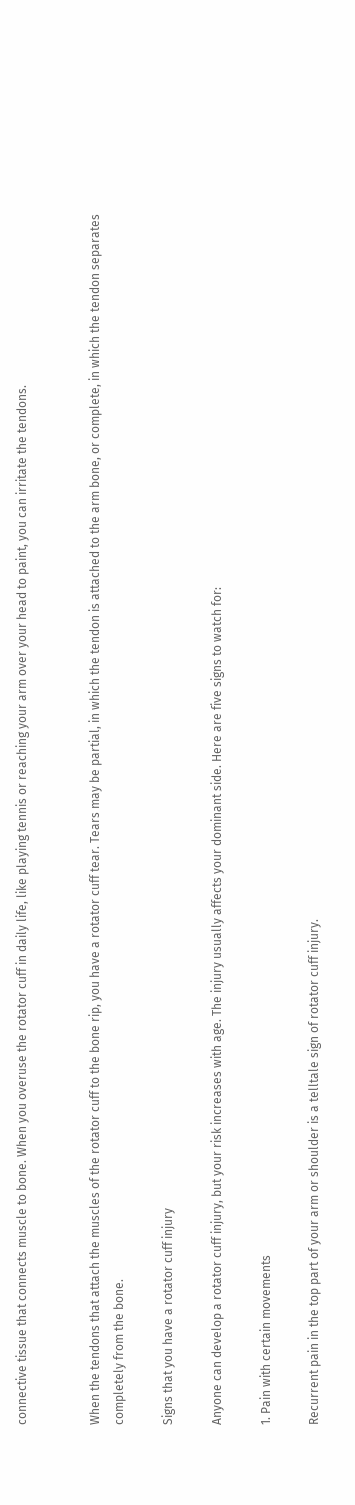connective tissue that connects muscle to bone. When you overuse the rotator cuff in daily life, like playing tennis or reaching your arm over your head to paint, you can irritate the tendons.


When the tendons that attach the muscles of the rotator cuff to the bone rip, you have a rotator cuff tear. Tears may be partial, in which the tendon is attached to the arm bone, or complete, in which the tendon separates completely from the bone.

Signs that you have a rotator cuff injury

Anyone can develop a rotator cuff injury, but your risk increases with age. The injury usually affects your dominant side. Here are five signs to watch for:

1. Pain with certain movements

Recurrent pain in the top part of your arm or shoulder is a telltale sign of rotator cuff injury.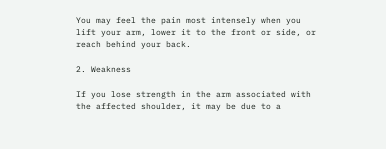You may feel the pain most intensely when you lift your arm, lower it to the front or side, or reach behind your back.

2. Weakness

If you lose strength in the arm associated with the affected shoulder, it may be due to a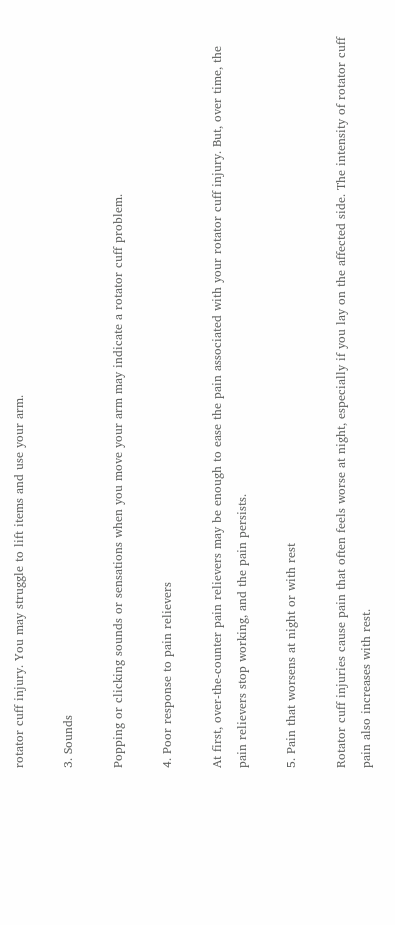rotator cuff injury. You may struggle to lift items and use your arm.

3. Sounds

Popping or clicking sounds or sensations when you move your arm may indicate a rotator cuff problem.

4. Poor response to pain relievers

At first, over-the-counter pain relievers may be enough to ease the pain associated with your rotator cuff injury. But, over time, the pain relievers stop working, and the pain persists.

5. Pain that worsens at night or with rest

Rotator cuff injuries cause pain that often feels worse at night, especially if you lay on the affected side. The intensity of rotator cuff pain also increases with rest.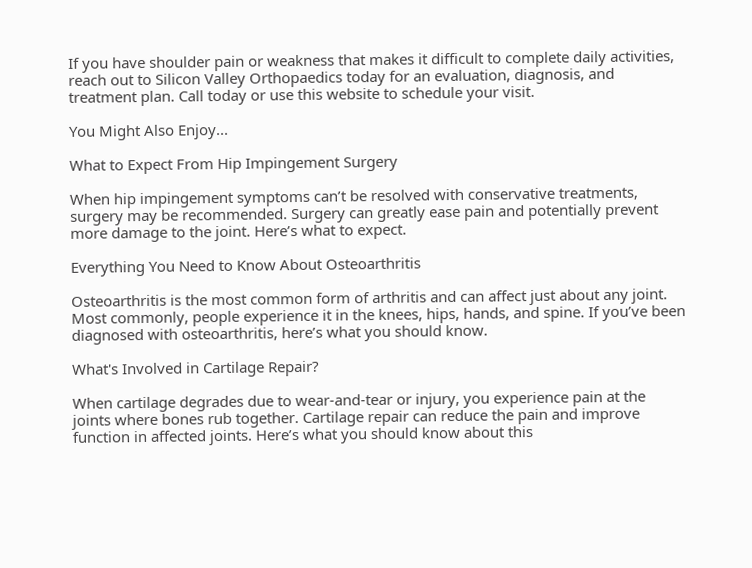If you have shoulder pain or weakness that makes it difficult to complete daily activities, reach out to Silicon Valley Orthopaedics today for an evaluation, diagnosis, and treatment plan. Call today or use this website to schedule your visit.

You Might Also Enjoy...

What to Expect From Hip Impingement Surgery

When hip impingement symptoms can’t be resolved with conservative treatments, surgery may be recommended. Surgery can greatly ease pain and potentially prevent more damage to the joint. Here’s what to expect.

Everything You Need to Know About Osteoarthritis

Osteoarthritis is the most common form of arthritis and can affect just about any joint. Most commonly, people experience it in the knees, hips, hands, and spine. If you’ve been diagnosed with osteoarthritis, here’s what you should know.

What's Involved in Cartilage Repair?

When cartilage degrades due to wear-and-tear or injury, you experience pain at the joints where bones rub together. Cartilage repair can reduce the pain and improve function in affected joints. Here’s what you should know about this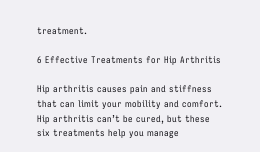treatment.

6 Effective Treatments for Hip Arthritis

Hip arthritis causes pain and stiffness that can limit your mobility and comfort. Hip arthritis can’t be cured, but these six treatments help you manage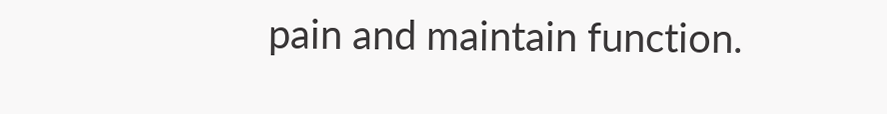pain and maintain function.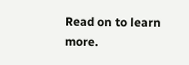Read on to learn more.